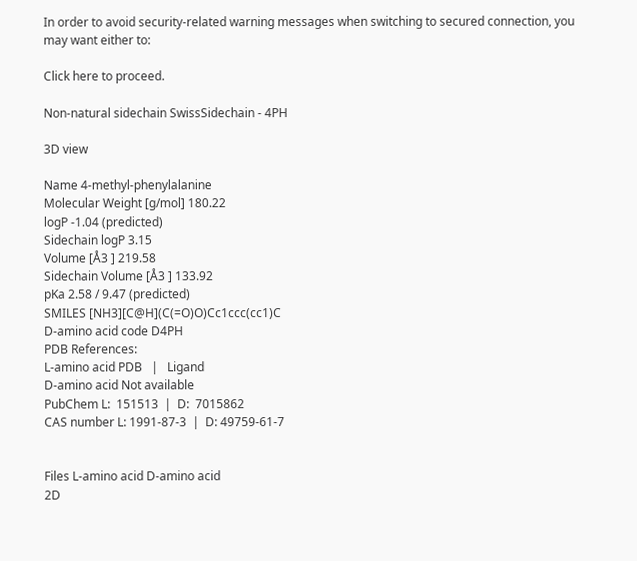In order to avoid security-related warning messages when switching to secured connection, you may want either to:

Click here to proceed.

Non-natural sidechain SwissSidechain - 4PH

3D view

Name 4-methyl-phenylalanine
Molecular Weight [g/mol] 180.22
logP -1.04 (predicted)
Sidechain logP 3.15
Volume [Å3 ] 219.58
Sidechain Volume [Å3 ] 133.92
pKa 2.58 / 9.47 (predicted)
SMILES [NH3][C@H](C(=O)O)Cc1ccc(cc1)C
D-amino acid code D4PH
PDB References:
L-amino acid PDB   |   Ligand
D-amino acid Not available
PubChem L:  151513  |  D:  7015862
CAS number L: 1991-87-3  |  D: 49759-61-7


Files L-amino acid D-amino acid
2D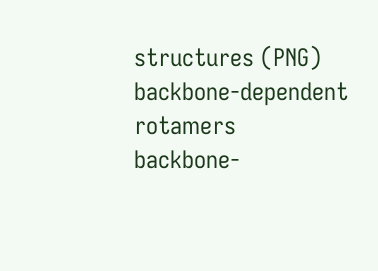structures (PNG)
backbone-dependent rotamers
backbone-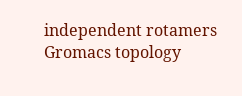independent rotamers
Gromacs topology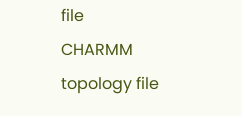file
CHARMM topology file